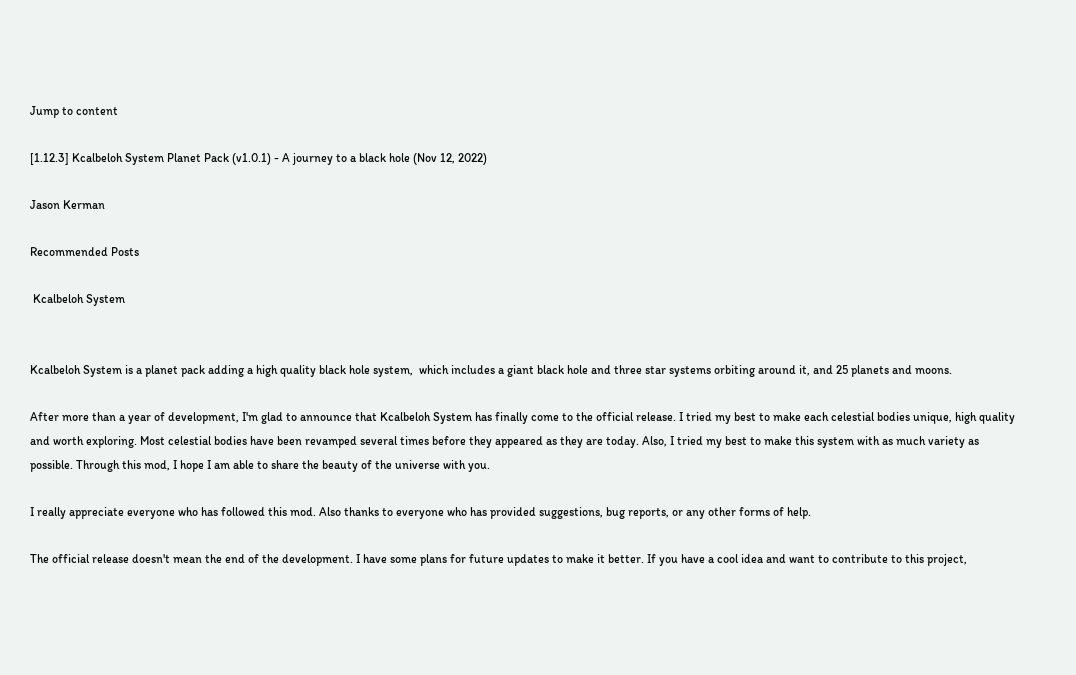Jump to content

[1.12.3] Kcalbeloh System Planet Pack (v1.0.1) - A journey to a black hole (Nov 12, 2022)

Jason Kerman

Recommended Posts

 Kcalbeloh System


Kcalbeloh System is a planet pack adding a high quality black hole system,  which includes a giant black hole and three star systems orbiting around it, and 25 planets and moons.

After more than a year of development, I'm glad to announce that Kcalbeloh System has finally come to the official release. I tried my best to make each celestial bodies unique, high quality and worth exploring. Most celestial bodies have been revamped several times before they appeared as they are today. Also, I tried my best to make this system with as much variety as possible. Through this mod, I hope I am able to share the beauty of the universe with you.

I really appreciate everyone who has followed this mod. Also thanks to everyone who has provided suggestions, bug reports, or any other forms of help.

The official release doesn't mean the end of the development. I have some plans for future updates to make it better. If you have a cool idea and want to contribute to this project,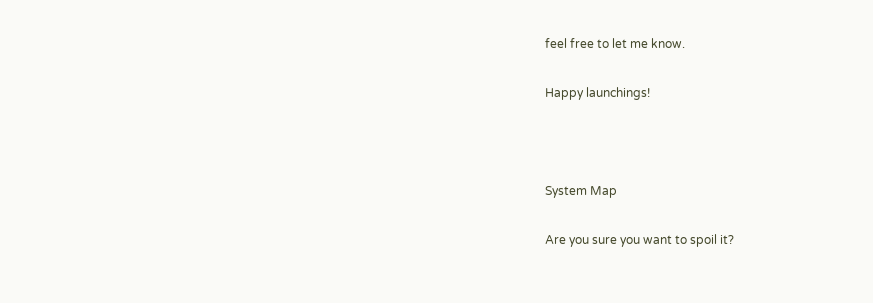feel free to let me know.

Happy launchings!



System Map

Are you sure you want to spoil it?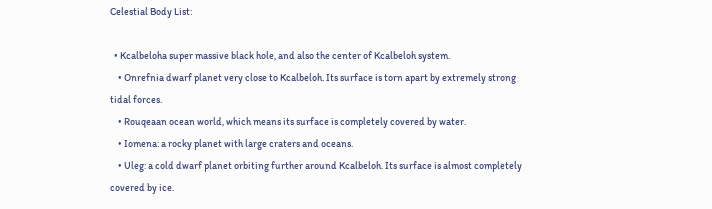Celestial Body List:

  • Kcalbeloha super massive black hole, and also the center of Kcalbeloh system.
    • Onrefnia dwarf planet very close to Kcalbeloh. Its surface is torn apart by extremely strong tidal forces.
    • Rouqeaan ocean world, which means its surface is completely covered by water.
    • Iomena: a rocky planet with large craters and oceans.
    • Uleg: a cold dwarf planet orbiting further around Kcalbeloh. Its surface is almost completely covered by ice.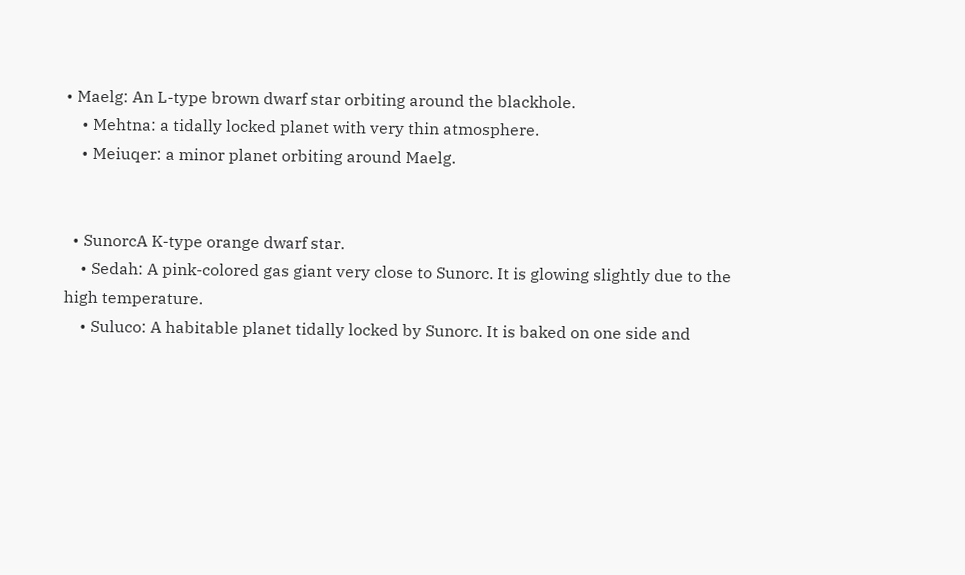• Maelg: An L-type brown dwarf star orbiting around the blackhole.
    • Mehtna: a tidally locked planet with very thin atmosphere.
    • Meiuqer: a minor planet orbiting around Maelg.


  • SunorcA K-type orange dwarf star.
    • Sedah: A pink-colored gas giant very close to Sunorc. It is glowing slightly due to the high temperature.
    • Suluco: A habitable planet tidally locked by Sunorc. It is baked on one side and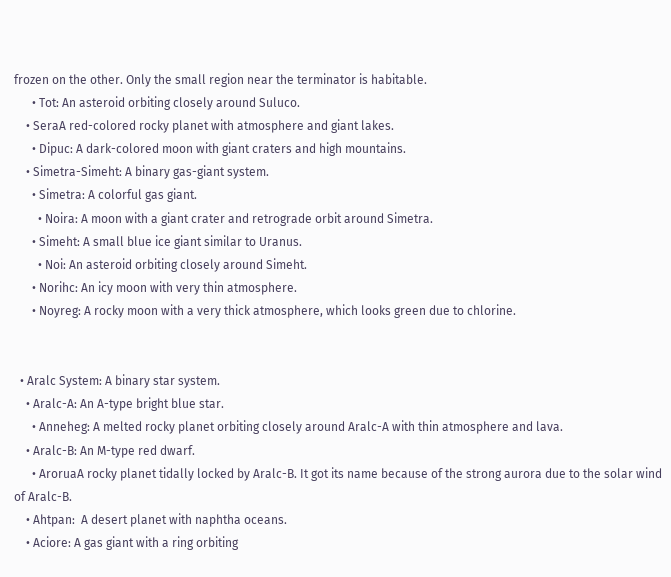frozen on the other. Only the small region near the terminator is habitable.
      • Tot: An asteroid orbiting closely around Suluco.
    • SeraA red-colored rocky planet with atmosphere and giant lakes.
      • Dipuc: A dark-colored moon with giant craters and high mountains.
    • Simetra-Simeht: A binary gas-giant system.
      • Simetra: A colorful gas giant.
        • Noira: A moon with a giant crater and retrograde orbit around Simetra.
      • Simeht: A small blue ice giant similar to Uranus.
        • Noi: An asteroid orbiting closely around Simeht.
      • Norihc: An icy moon with very thin atmosphere.
      • Noyreg: A rocky moon with a very thick atmosphere, which looks green due to chlorine.


  • Aralc System: A binary star system.
    • Aralc-A: An A-type bright blue star.
      • Anneheg: A melted rocky planet orbiting closely around Aralc-A with thin atmosphere and lava.
    • Aralc-B: An M-type red dwarf.
      • AroruaA rocky planet tidally locked by Aralc-B. It got its name because of the strong aurora due to the solar wind of Aralc-B.
    • Ahtpan:  A desert planet with naphtha oceans.
    • Aciore: A gas giant with a ring orbiting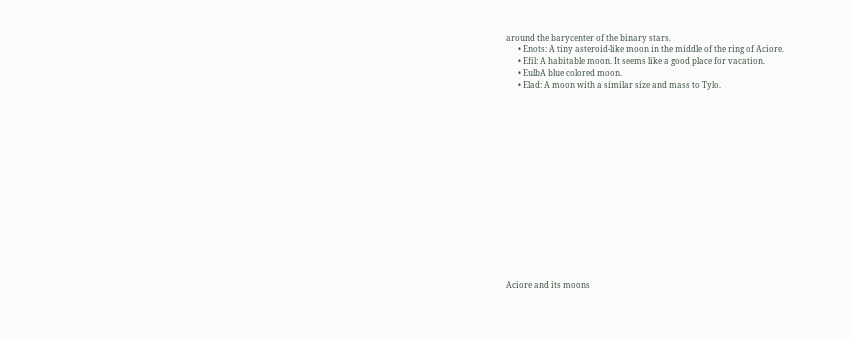around the barycenter of the binary stars.
      • Enots: A tiny asteroid-like moon in the middle of the ring of Aciore.
      • Efil: A habitable moon. It seems like a good place for vacation.
      • EulbA blue colored moon.
      • Elad: A moon with a similar size and mass to Tylo.
















Aciore and its moons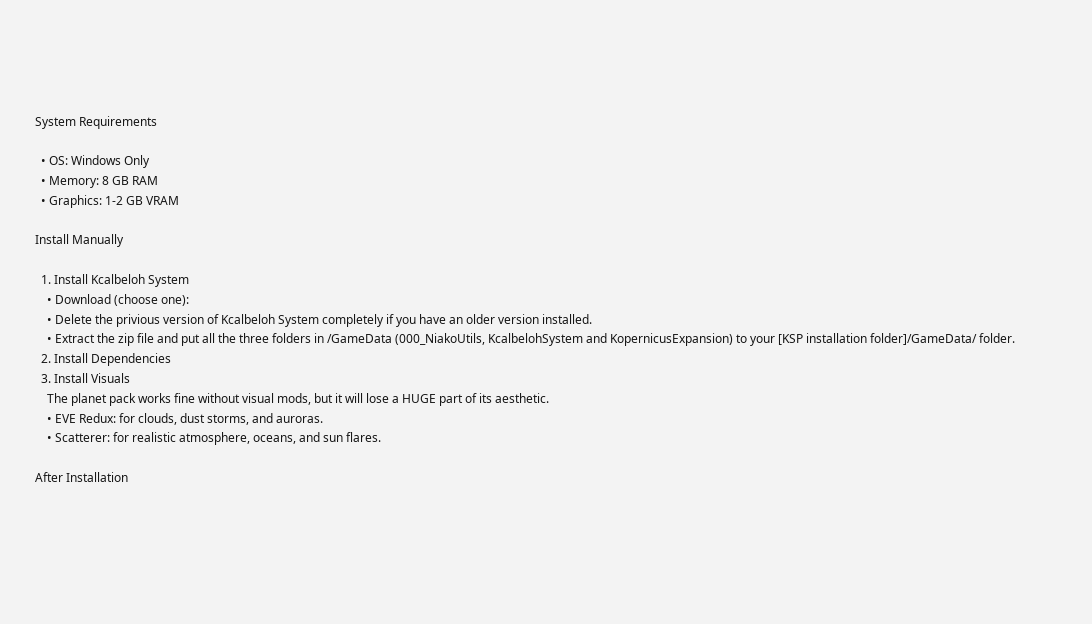System Requirements

  • OS: Windows Only
  • Memory: 8 GB RAM
  • Graphics: 1-2 GB VRAM

Install Manually

  1. Install Kcalbeloh System
    • Download (choose one):
    • Delete the privious version of Kcalbeloh System completely if you have an older version installed.
    • Extract the zip file and put all the three folders in /GameData (000_NiakoUtils, KcalbelohSystem and KopernicusExpansion) to your [KSP installation folder]/GameData/ folder.
  2. Install Dependencies
  3. Install Visuals
    The planet pack works fine without visual mods, but it will lose a HUGE part of its aesthetic.
    • EVE Redux: for clouds, dust storms, and auroras.
    • Scatterer: for realistic atmosphere, oceans, and sun flares.

After Installation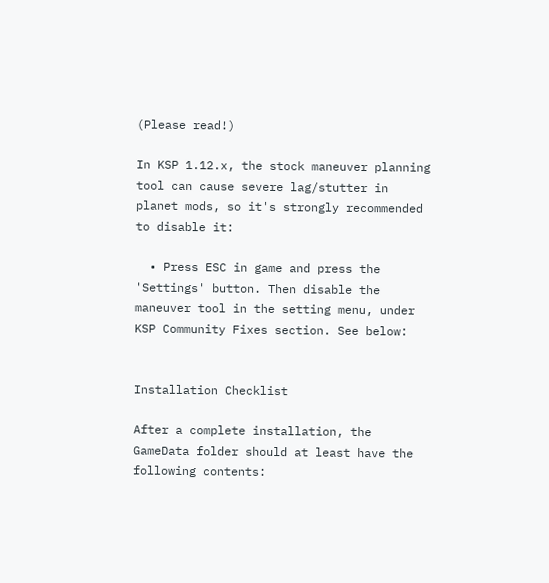(Please read!)

In KSP 1.12.x, the stock maneuver planning tool can cause severe lag/stutter in planet mods, so it's strongly recommended to disable it:

  • Press ESC in game and press the 'Settings' button. Then disable the maneuver tool in the setting menu, under KSP Community Fixes section. See below:


Installation Checklist

After a complete installation, the GameData folder should at least have the following contents: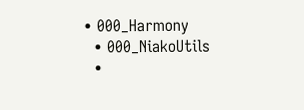• 000_Harmony
  • 000_NiakoUtils
  •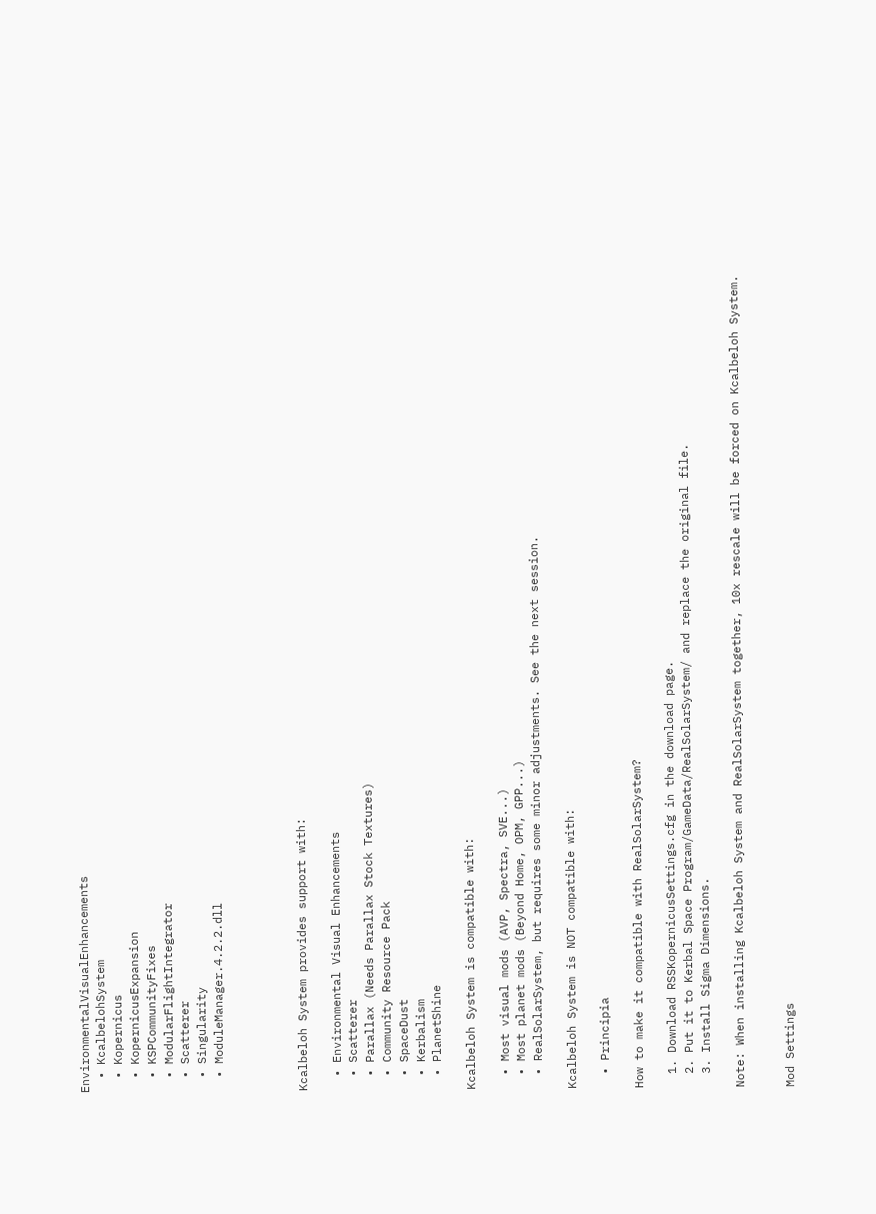EnvironmentalVisualEnhancements
  • KcalbelohSystem
  • Kopernicus
  • KopernicusExpansion
  • KSPCommunityFixes
  • ModularFlightIntegrator
  • Scatterer
  • Singularity
  • ModuleManager.4.2.2.dll




Kcalbeloh System provides support with:

  • Environmental Visual Enhancements
  • Scatterer
  • Parallax (Needs Parallax Stock Textures)
  • Community Resource Pack
  • SpaceDust
  • Kerbalism
  • PlanetShine

Kcalbeloh System is compatible with:

  • Most visual mods (AVP, Spectra, SVE...)
  • Most planet mods (Beyond Home, OPM, GPP...)
  • RealSolarSystem, but requires some minor adjustments. See the next session.

Kcalbeloh System is NOT compatible with:

  • Principia

How to make it compatible with RealSolarSystem?

  1. Download RSSKopernicusSettings.cfg in the download page.
  2. Put it to Kerbal Space Program/GameData/RealSolarSystem/ and replace the original file.
  3. Install Sigma Dimensions.

Note: When installing Kcalbeloh System and RealSolarSystem together, 10x rescale will be forced on Kcalbeloh System.


Mod Settings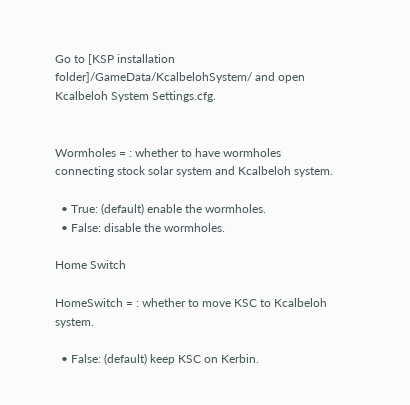Go to [KSP installation folder]/GameData/KcalbelohSystem/ and open Kcalbeloh System Settings.cfg.


Wormholes = : whether to have wormholes connecting stock solar system and Kcalbeloh system.

  • True: (default) enable the wormholes.
  • False: disable the wormholes.

Home Switch

HomeSwitch = : whether to move KSC to Kcalbeloh system.

  • False: (default) keep KSC on Kerbin.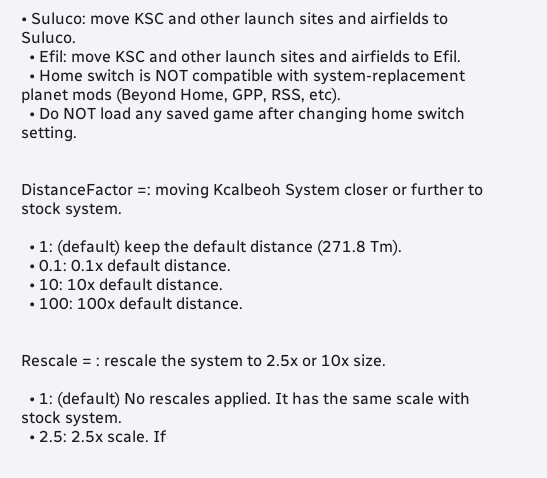• Suluco: move KSC and other launch sites and airfields to Suluco.
  • Efil: move KSC and other launch sites and airfields to Efil.
  • Home switch is NOT compatible with system-replacement planet mods (Beyond Home, GPP, RSS, etc).
  • Do NOT load any saved game after changing home switch setting.


DistanceFactor =: moving Kcalbeoh System closer or further to stock system.

  • 1: (default) keep the default distance (271.8 Tm).
  • 0.1: 0.1x default distance.
  • 10: 10x default distance.
  • 100: 100x default distance.


Rescale = : rescale the system to 2.5x or 10x size.

  • 1: (default) No rescales applied. It has the same scale with stock system.
  • 2.5: 2.5x scale. If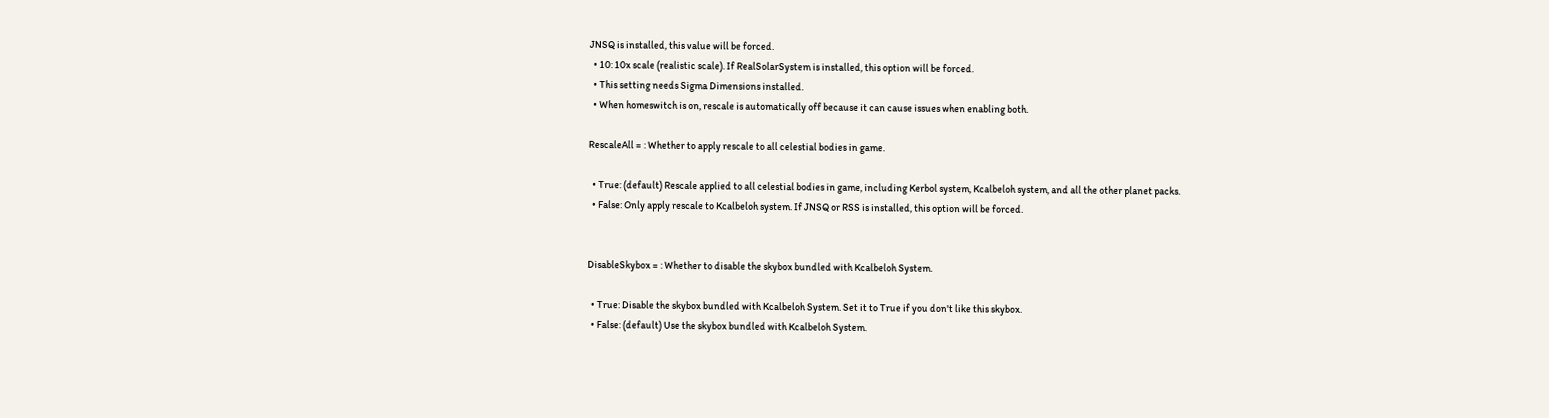JNSQ is installed, this value will be forced.
  • 10: 10x scale (realistic scale). If RealSolarSystem is installed, this option will be forced.
  • This setting needs Sigma Dimensions installed.
  • When homeswitch is on, rescale is automatically off because it can cause issues when enabling both.

RescaleAll = : Whether to apply rescale to all celestial bodies in game.

  • True: (default) Rescale applied to all celestial bodies in game, including Kerbol system, Kcalbeloh system, and all the other planet packs.
  • False: Only apply rescale to Kcalbeloh system. If JNSQ or RSS is installed, this option will be forced.


DisableSkybox = : Whether to disable the skybox bundled with Kcalbeloh System.

  • True: Disable the skybox bundled with Kcalbeloh System. Set it to True if you don't like this skybox.
  • False: (default) Use the skybox bundled with Kcalbeloh System.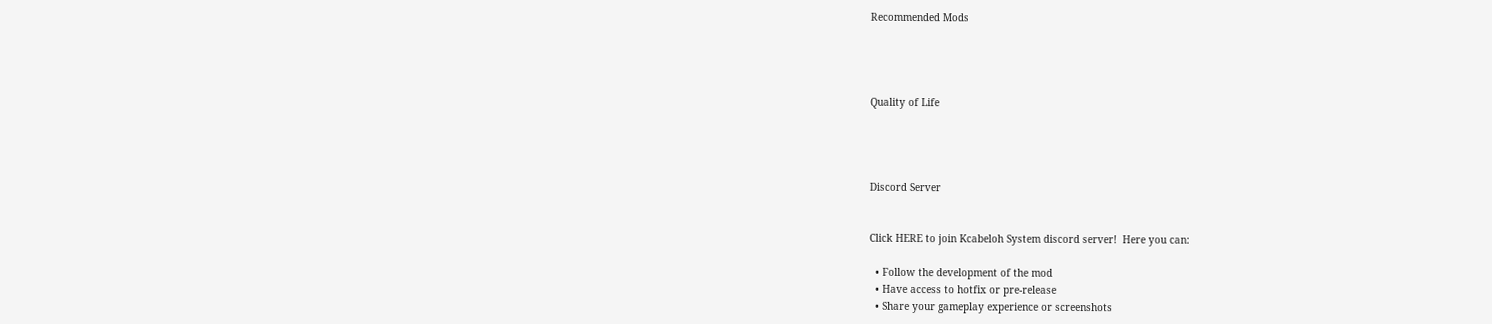Recommended Mods




Quality of Life




Discord Server


Click HERE to join Kcabeloh System discord server!  Here you can:

  • Follow the development of the mod
  • Have access to hotfix or pre-release
  • Share your gameplay experience or screenshots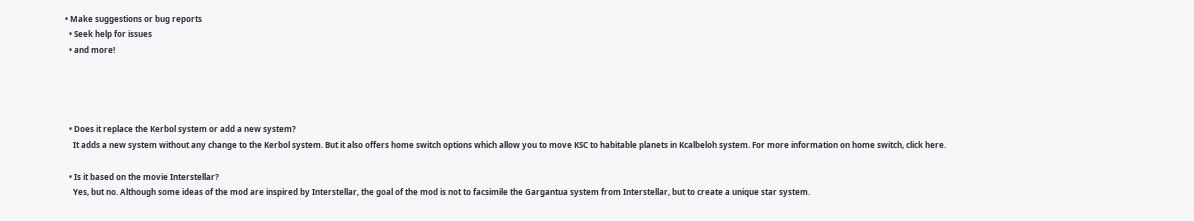• Make suggestions or bug reports
  • Seek help for issues
  • and more!




  • Does it replace the Kerbol system or add a new system?
    It adds a new system without any change to the Kerbol system. But it also offers home switch options which allow you to move KSC to habitable planets in Kcalbeloh system. For more information on home switch, click here.

  • Is it based on the movie Interstellar?
    Yes, but no. Although some ideas of the mod are inspired by Interstellar, the goal of the mod is not to facsimile the Gargantua system from Interstellar, but to create a unique star system.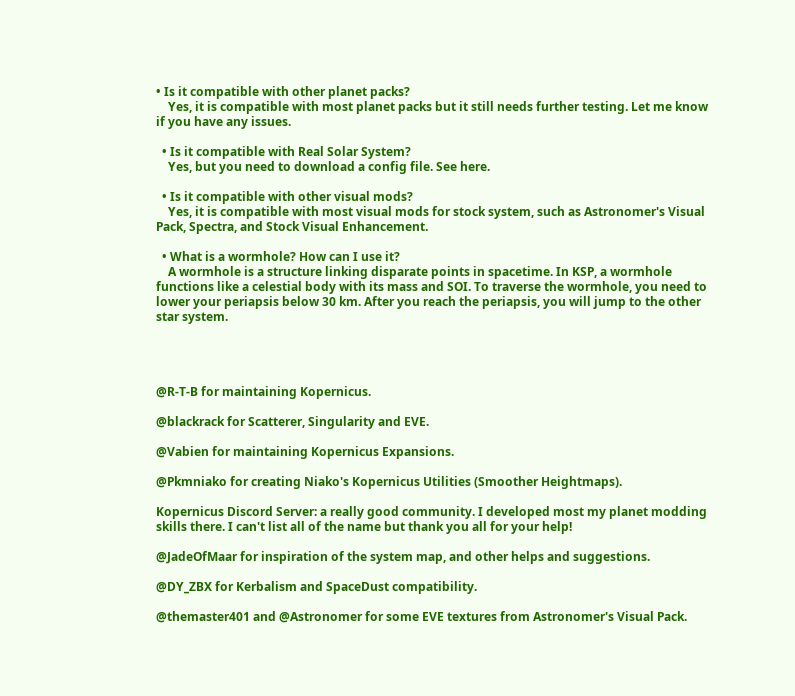• Is it compatible with other planet packs?
    Yes, it is compatible with most planet packs but it still needs further testing. Let me know if you have any issues.

  • Is it compatible with Real Solar System?
    Yes, but you need to download a config file. See here.

  • Is it compatible with other visual mods?
    Yes, it is compatible with most visual mods for stock system, such as Astronomer's Visual Pack, Spectra, and Stock Visual Enhancement.

  • What is a wormhole? How can I use it?
    A wormhole is a structure linking disparate points in spacetime. In KSP, a wormhole functions like a celestial body with its mass and SOI. To traverse the wormhole, you need to lower your periapsis below 30 km. After you reach the periapsis, you will jump to the other star system.




@R-T-B for maintaining Kopernicus.

@blackrack for Scatterer, Singularity and EVE.

@Vabien for maintaining Kopernicus Expansions.

@Pkmniako for creating Niako's Kopernicus Utilities (Smoother Heightmaps).

Kopernicus Discord Server: a really good community. I developed most my planet modding skills there. I can't list all of the name but thank you all for your help!

@JadeOfMaar for inspiration of the system map, and other helps and suggestions.

@DY_ZBX for Kerbalism and SpaceDust compatibility.

@themaster401 and @Astronomer for some EVE textures from Astronomer's Visual Pack.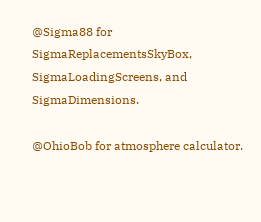@Sigma88 for SigmaReplacementsSkyBox, SigmaLoadingScreens, and SigmaDimensions.

@OhioBob for atmosphere calculator.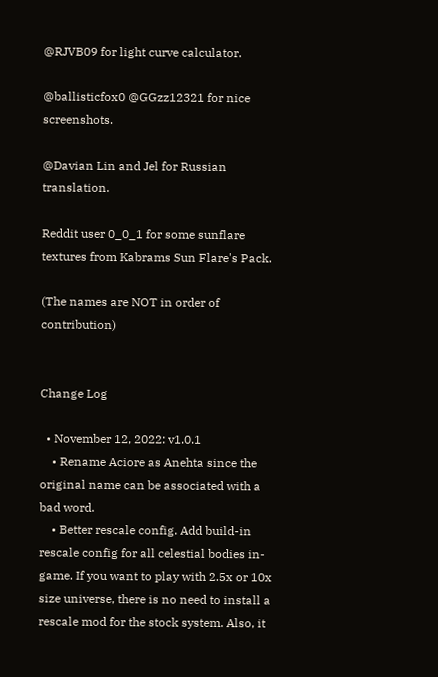@RJVB09 for light curve calculator.

@ballisticfox0 @GGzz12321 for nice screenshots.

@Davian Lin and Jel for Russian translation.

Reddit user 0_0_1 for some sunflare textures from Kabrams Sun Flare's Pack.

(The names are NOT in order of contribution)


Change Log

  • November 12, 2022: v1.0.1
    • Rename Aciore as Anehta since the original name can be associated with a bad word.
    • Better rescale config. Add build-in rescale config for all celestial bodies in-game. If you want to play with 2.5x or 10x size universe, there is no need to install a rescale mod for the stock system. Also, it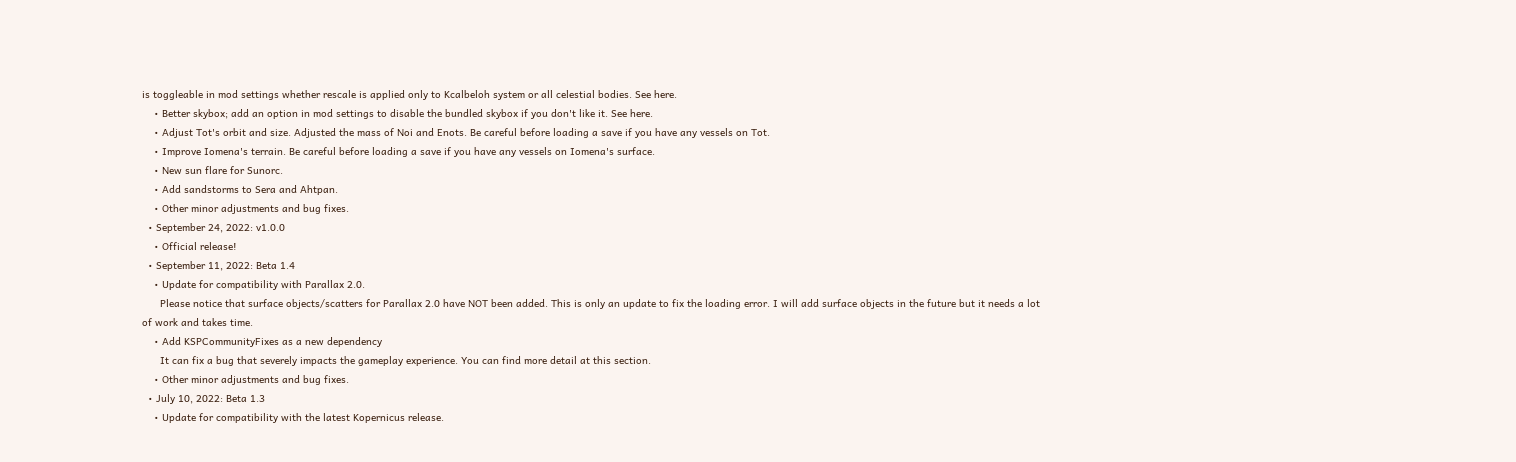is toggleable in mod settings whether rescale is applied only to Kcalbeloh system or all celestial bodies. See here.
    • Better skybox; add an option in mod settings to disable the bundled skybox if you don't like it. See here.
    • Adjust Tot's orbit and size. Adjusted the mass of Noi and Enots. Be careful before loading a save if you have any vessels on Tot.
    • Improve Iomena's terrain. Be careful before loading a save if you have any vessels on Iomena's surface.
    • New sun flare for Sunorc.
    • Add sandstorms to Sera and Ahtpan.
    • Other minor adjustments and bug fixes.
  • September 24, 2022: v1.0.0
    • Official release!
  • September 11, 2022: Beta 1.4
    • Update for compatibility with Parallax 2.0.
      Please notice that surface objects/scatters for Parallax 2.0 have NOT been added. This is only an update to fix the loading error. I will add surface objects in the future but it needs a lot of work and takes time.
    • Add KSPCommunityFixes as a new dependency
      It can fix a bug that severely impacts the gameplay experience. You can find more detail at this section.
    • Other minor adjustments and bug fixes.
  • July 10, 2022: Beta 1.3
    • Update for compatibility with the latest Kopernicus release.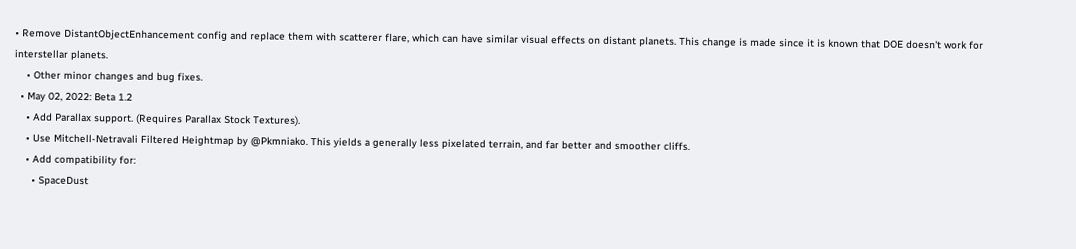• Remove DistantObjectEnhancement config and replace them with scatterer flare, which can have similar visual effects on distant planets. This change is made since it is known that DOE doesn't work for interstellar planets.
    • Other minor changes and bug fixes.
  • May 02, 2022: Beta 1.2
    • Add Parallax support. (Requires Parallax Stock Textures).
    • Use Mitchell-Netravali Filtered Heightmap by @Pkmniako. This yields a generally less pixelated terrain, and far better and smoother cliffs.
    • Add compatibility for:
      • SpaceDust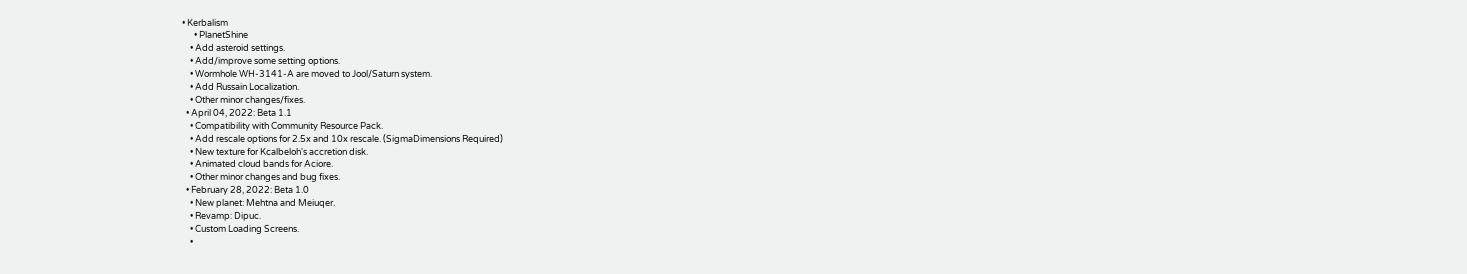• Kerbalism
      • PlanetShine
    • Add asteroid settings.
    • Add/improve some setting options.
    • Wormhole WH-3141-A are moved to Jool/Saturn system.
    • Add Russain Localization.
    • Other minor changes/fixes.
  • April 04, 2022: Beta 1.1
    • Compatibility with Community Resource Pack.
    • Add rescale options for 2.5x and 10x rescale. (SigmaDimensions Required)
    • New texture for Kcalbeloh's accretion disk.
    • Animated cloud bands for Aciore.
    • Other minor changes and bug fixes.
  • February 28, 2022: Beta 1.0
    • New planet: Mehtna and Meiuqer.
    • Revamp: Dipuc.
    • Custom Loading Screens.
    •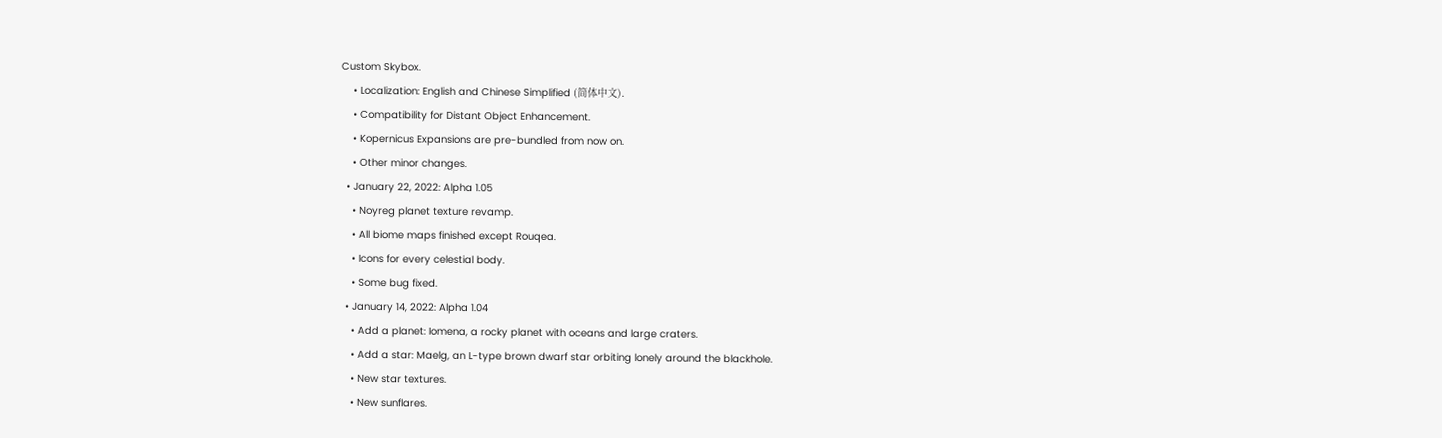Custom Skybox.
    • Localization: English and Chinese Simplified (简体中文).
    • Compatibility for Distant Object Enhancement.
    • Kopernicus Expansions are pre-bundled from now on.
    • Other minor changes.
  • January 22, 2022: Alpha 1.05
    • Noyreg planet texture revamp.
    • All biome maps finished except Rouqea.
    • Icons for every celestial body.
    • Some bug fixed.
  • January 14, 2022: Alpha 1.04
    • Add a planet: Iomena, a rocky planet with oceans and large craters.
    • Add a star: Maelg, an L-type brown dwarf star orbiting lonely around the blackhole.
    • New star textures.
    • New sunflares.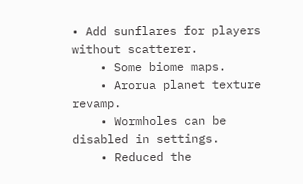• Add sunflares for players without scatterer.
    • Some biome maps.
    • Arorua planet texture revamp.
    • Wormholes can be disabled in settings.
    • Reduced the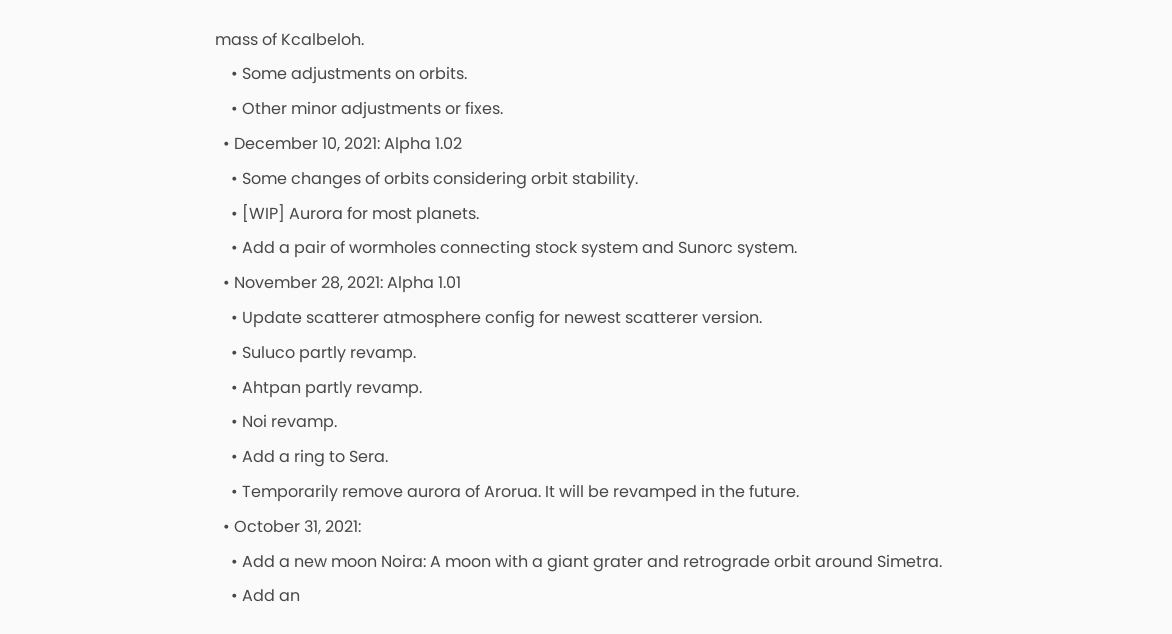mass of Kcalbeloh.
    • Some adjustments on orbits.
    • Other minor adjustments or fixes.
  • December 10, 2021: Alpha 1.02
    • Some changes of orbits considering orbit stability.
    • [WIP] Aurora for most planets.
    • Add a pair of wormholes connecting stock system and Sunorc system.
  • November 28, 2021: Alpha 1.01
    • Update scatterer atmosphere config for newest scatterer version.
    • Suluco partly revamp.
    • Ahtpan partly revamp.
    • Noi revamp.
    • Add a ring to Sera.
    • Temporarily remove aurora of Arorua. It will be revamped in the future.
  • October 31, 2021:
    • Add a new moon Noira: A moon with a giant grater and retrograde orbit around Simetra.
    • Add an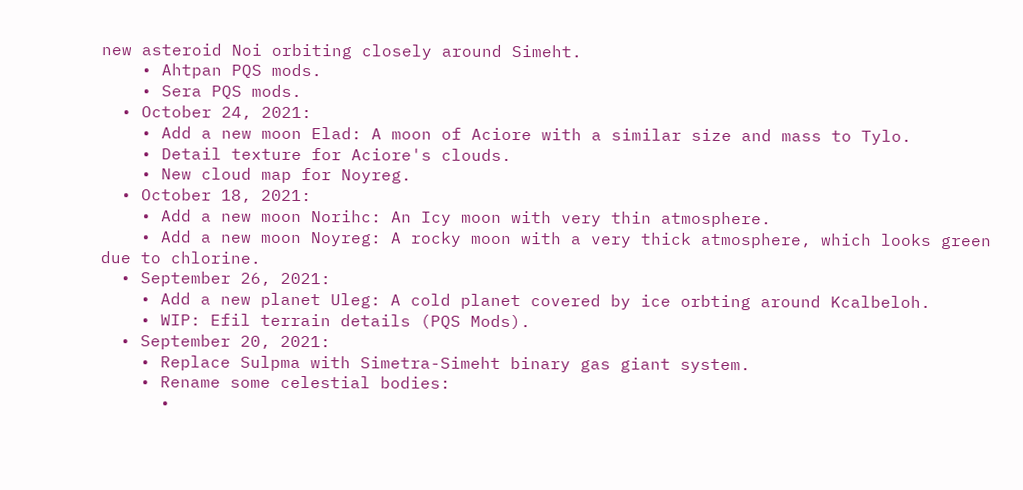new asteroid Noi orbiting closely around Simeht.
    • Ahtpan PQS mods.
    • Sera PQS mods.
  • October 24, 2021:
    • Add a new moon Elad: A moon of Aciore with a similar size and mass to Tylo.
    • Detail texture for Aciore's clouds.
    • New cloud map for Noyreg.
  • October 18, 2021:
    • Add a new moon Norihc: An Icy moon with very thin atmosphere.
    • Add a new moon Noyreg: A rocky moon with a very thick atmosphere, which looks green due to chlorine.
  • September 26, 2021:
    • Add a new planet Uleg: A cold planet covered by ice orbting around Kcalbeloh.
    • WIP: Efil terrain details (PQS Mods).
  • September 20, 2021:
    • Replace Sulpma with Simetra-Simeht binary gas giant system.
    • Rename some celestial bodies:
      •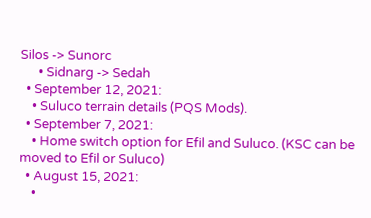Silos -> Sunorc
      • Sidnarg -> Sedah
  • September 12, 2021:
    • Suluco terrain details (PQS Mods).
  • September 7, 2021:
    • Home switch option for Efil and Suluco. (KSC can be moved to Efil or Suluco)
  • August 15, 2021:
    •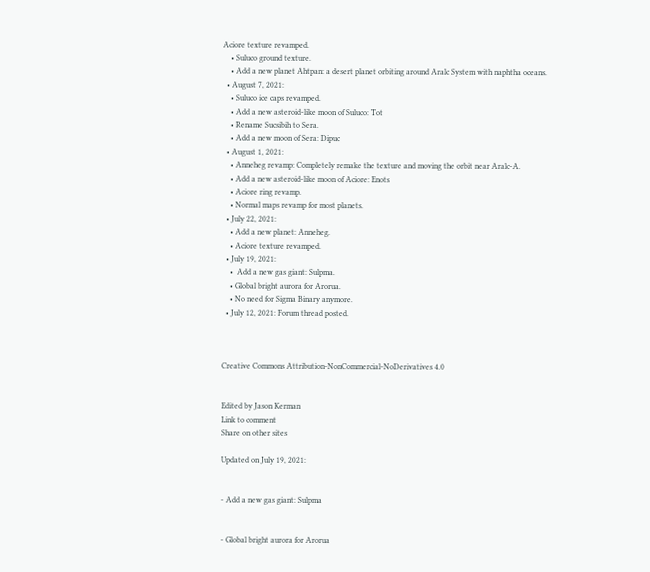Aciore texture revamped.
    • Suluco ground texture.
    • Add a new planet Ahtpan: a desert planet orbiting around Aralc System with naphtha oceans.
  • August 7, 2021:
    • Suluco ice caps revamped.
    • Add a new asteroid-like moon of Suluco: Tot
    • Rename Sucsibih to Sera.
    • Add a new moon of Sera: Dipuc
  • August 1, 2021:
    • Anneheg revamp: Completely remake the texture and moving the orbit near Aralc-A.
    • Add a new asteroid-like moon of Aciore: Enots
    • Aciore ring revamp.
    • Normal maps revamp for most planets.
  • July 22, 2021:
    • Add a new planet: Anneheg.
    • Aciore texture revamped.
  • July 19, 2021:
    •  Add a new gas giant: Sulpma.
    • Global bright aurora for Arorua.
    • No need for Sigma Binary anymore.
  • July 12, 2021: Forum thread posted.



Creative Commons Attribution-NonCommercial-NoDerivatives 4.0


Edited by Jason Kerman
Link to comment
Share on other sites

Updated on July 19, 2021:


- Add a new gas giant: Sulpma


- Global bright aurora for Arorua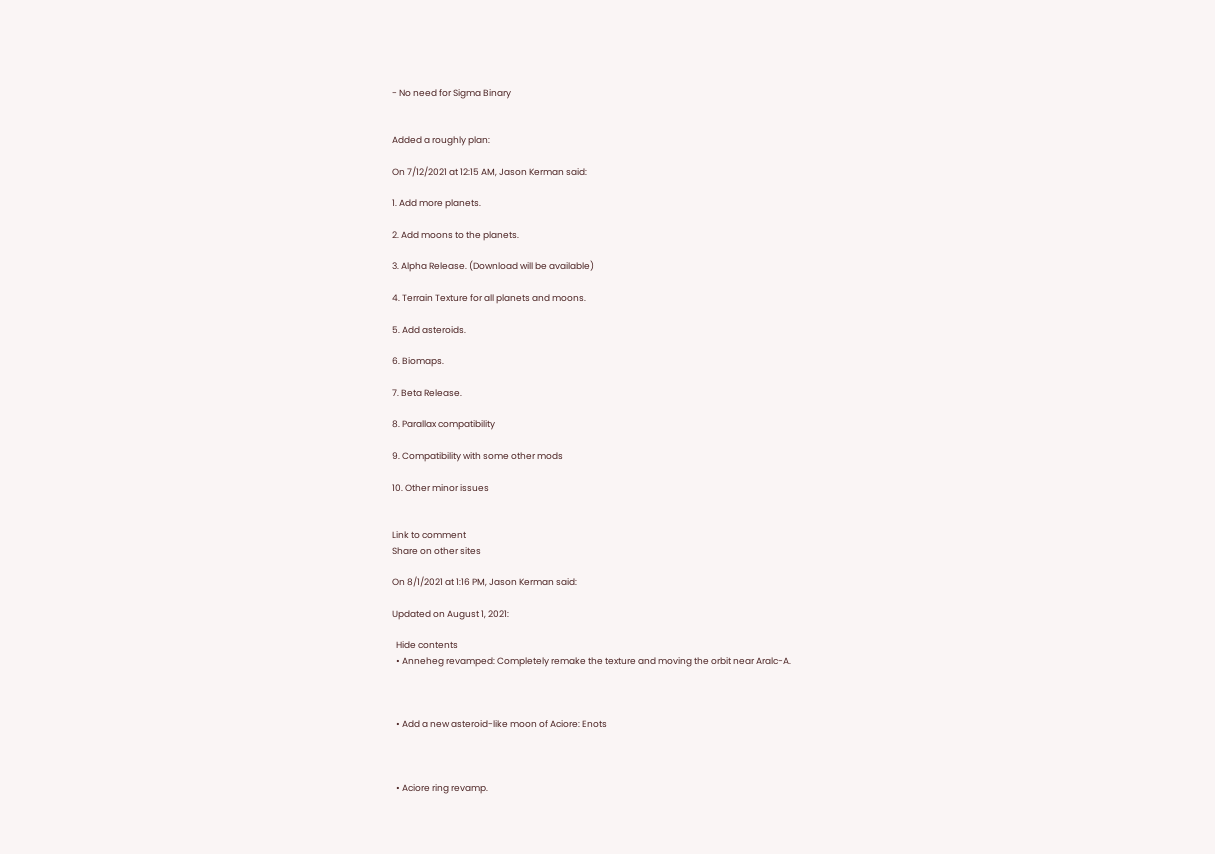- No need for Sigma Binary


Added a roughly plan:

On 7/12/2021 at 12:15 AM, Jason Kerman said:

1. Add more planets.

2. Add moons to the planets.

3. Alpha Release. (Download will be available)

4. Terrain Texture for all planets and moons.

5. Add asteroids.

6. Biomaps.

7. Beta Release.

8. Parallax compatibility

9. Compatibility with some other mods

10. Other minor issues


Link to comment
Share on other sites

On 8/1/2021 at 1:16 PM, Jason Kerman said:

Updated on August 1, 2021:

  Hide contents
  • Anneheg revamped: Completely remake the texture and moving the orbit near Aralc-A.



  • Add a new asteroid-like moon of Aciore: Enots



  • Aciore ring revamp.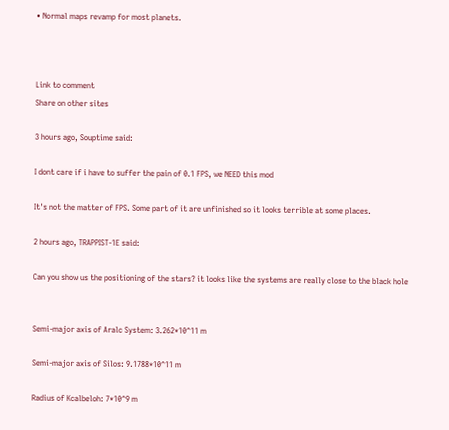• Normal maps revamp for most planets.



Link to comment
Share on other sites

3 hours ago, Souptime said:

I dont care if i have to suffer the pain of 0.1 FPS, we NEED this mod

It's not the matter of FPS. Some part of it are unfinished so it looks terrible at some places.

2 hours ago, TRAPPIST-1E said:

Can you show us the positioning of the stars? it looks like the systems are really close to the black hole


Semi-major axis of Aralc System: 3.262*10^11 m

Semi-major axis of Silos: 9.1788*10^11 m

Radius of Kcalbeloh: 7*10^9 m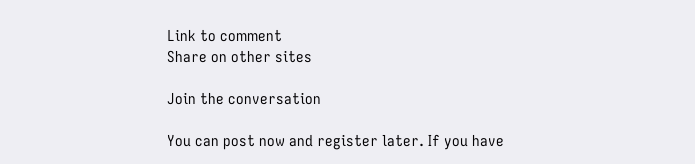Link to comment
Share on other sites

Join the conversation

You can post now and register later. If you have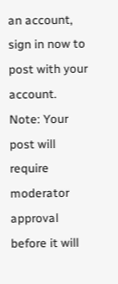an account, sign in now to post with your account.
Note: Your post will require moderator approval before it will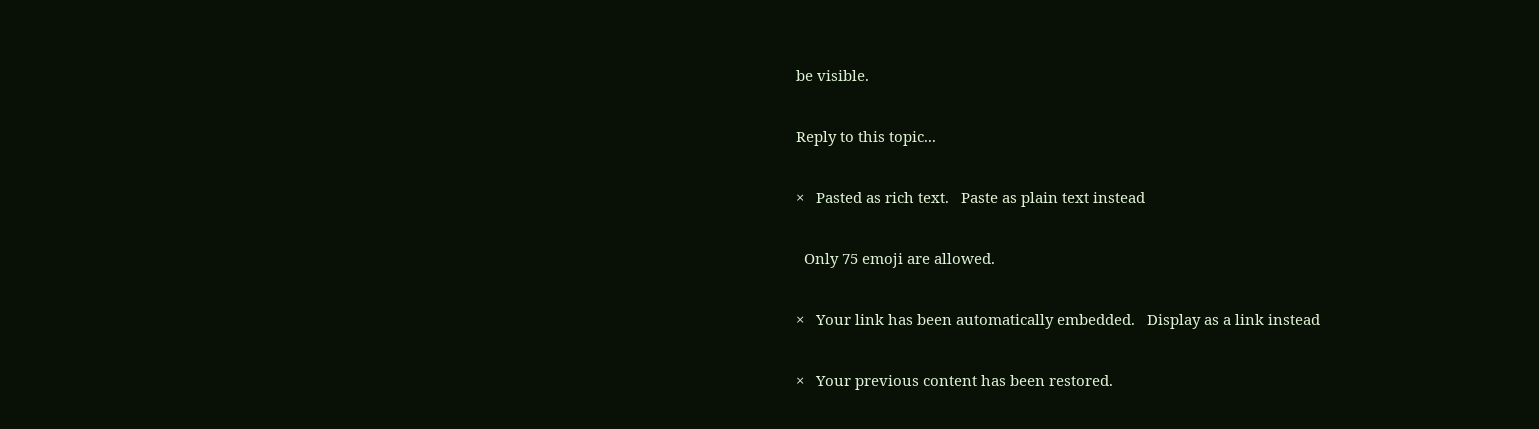be visible.

Reply to this topic...

×   Pasted as rich text.   Paste as plain text instead

  Only 75 emoji are allowed.

×   Your link has been automatically embedded.   Display as a link instead

×   Your previous content has been restored.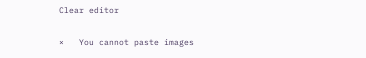Clear editor

×   You cannot paste images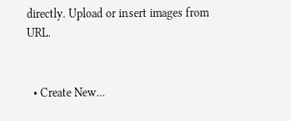directly. Upload or insert images from URL.


  • Create New...